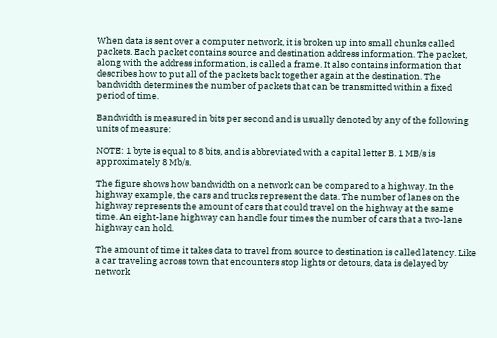When data is sent over a computer network, it is broken up into small chunks called packets. Each packet contains source and destination address information. The packet, along with the address information, is called a frame. It also contains information that describes how to put all of the packets back together again at the destination. The bandwidth determines the number of packets that can be transmitted within a fixed period of time.

Bandwidth is measured in bits per second and is usually denoted by any of the following units of measure:

NOTE: 1 byte is equal to 8 bits, and is abbreviated with a capital letter B. 1 MB/s is approximately 8 Mb/s.

The figure shows how bandwidth on a network can be compared to a highway. In the highway example, the cars and trucks represent the data. The number of lanes on the highway represents the amount of cars that could travel on the highway at the same time. An eight-lane highway can handle four times the number of cars that a two-lane highway can hold.

The amount of time it takes data to travel from source to destination is called latency. Like a car traveling across town that encounters stop lights or detours, data is delayed by network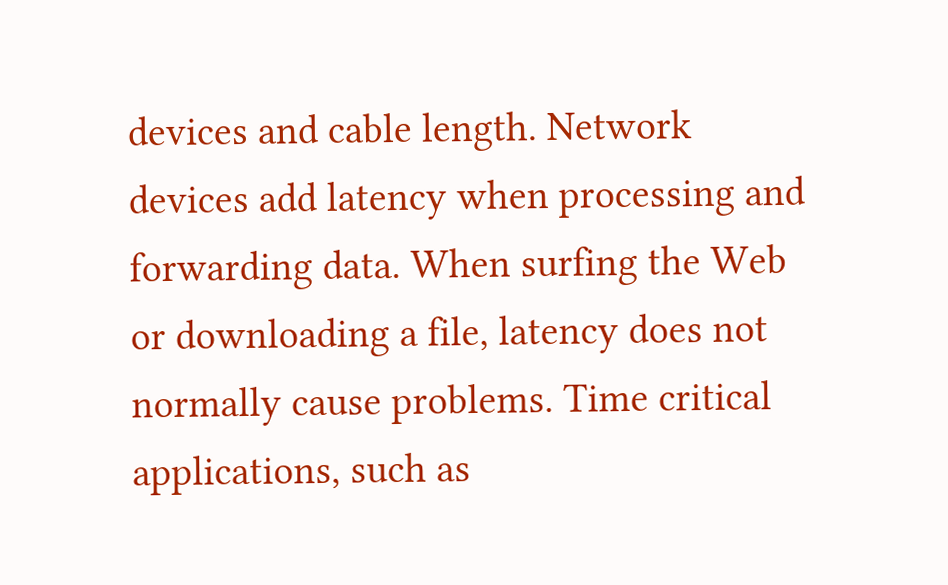devices and cable length. Network devices add latency when processing and forwarding data. When surfing the Web or downloading a file, latency does not normally cause problems. Time critical applications, such as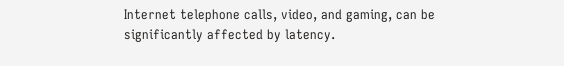Internet telephone calls, video, and gaming, can be significantly affected by latency.